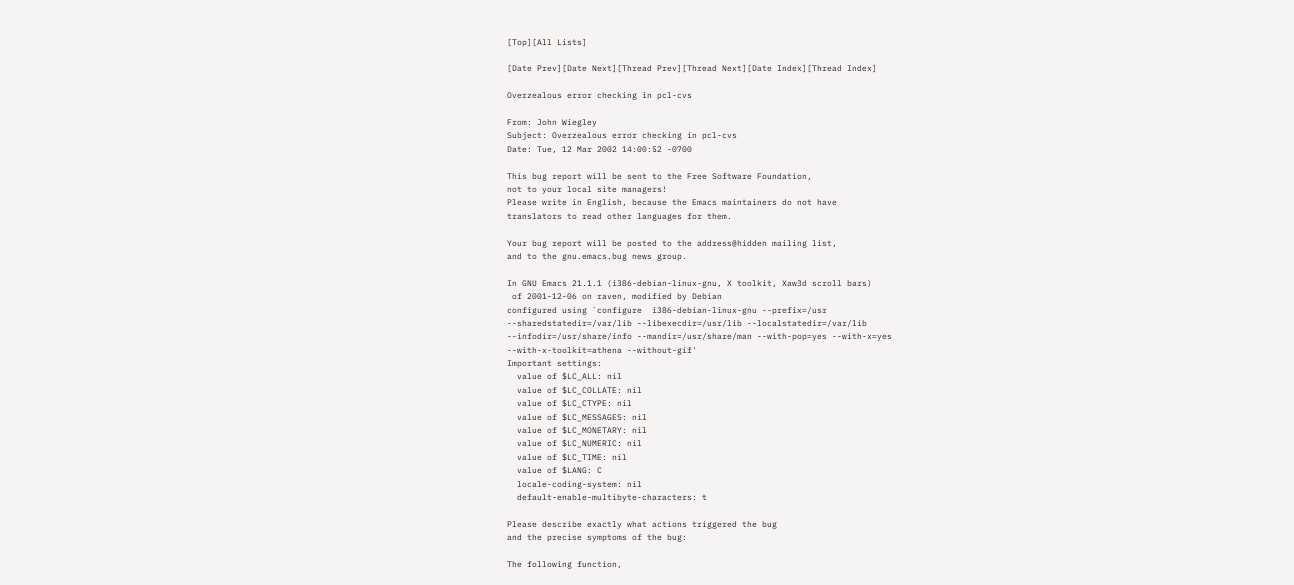[Top][All Lists]

[Date Prev][Date Next][Thread Prev][Thread Next][Date Index][Thread Index]

Overzealous error checking in pcl-cvs

From: John Wiegley
Subject: Overzealous error checking in pcl-cvs
Date: Tue, 12 Mar 2002 14:00:52 -0700

This bug report will be sent to the Free Software Foundation,
not to your local site managers!
Please write in English, because the Emacs maintainers do not have
translators to read other languages for them.

Your bug report will be posted to the address@hidden mailing list,
and to the gnu.emacs.bug news group.

In GNU Emacs 21.1.1 (i386-debian-linux-gnu, X toolkit, Xaw3d scroll bars)
 of 2001-12-06 on raven, modified by Debian
configured using `configure  i386-debian-linux-gnu --prefix=/usr
--sharedstatedir=/var/lib --libexecdir=/usr/lib --localstatedir=/var/lib
--infodir=/usr/share/info --mandir=/usr/share/man --with-pop=yes --with-x=yes
--with-x-toolkit=athena --without-gif'
Important settings:
  value of $LC_ALL: nil
  value of $LC_COLLATE: nil
  value of $LC_CTYPE: nil
  value of $LC_MESSAGES: nil
  value of $LC_MONETARY: nil
  value of $LC_NUMERIC: nil
  value of $LC_TIME: nil
  value of $LANG: C
  locale-coding-system: nil
  default-enable-multibyte-characters: t

Please describe exactly what actions triggered the bug
and the precise symptoms of the bug:

The following function,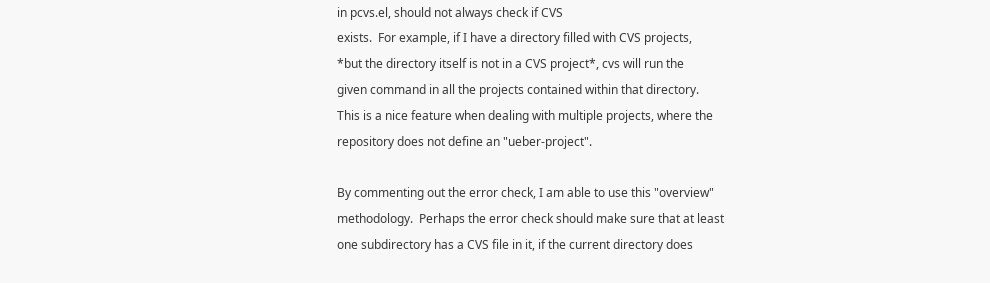in pcvs.el, should not always check if CVS
exists.  For example, if I have a directory filled with CVS projects,
*but the directory itself is not in a CVS project*, cvs will run the
given command in all the projects contained within that directory.
This is a nice feature when dealing with multiple projects, where the
repository does not define an "ueber-project".

By commenting out the error check, I am able to use this "overview"
methodology.  Perhaps the error check should make sure that at least
one subdirectory has a CVS file in it, if the current directory does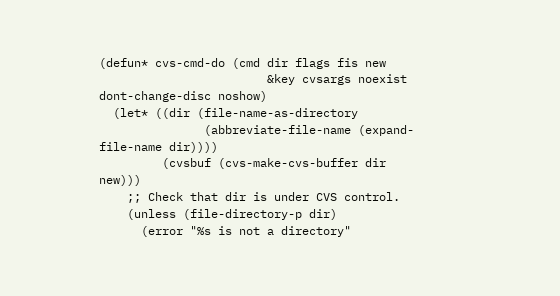(defun* cvs-cmd-do (cmd dir flags fis new
                        &key cvsargs noexist dont-change-disc noshow)
  (let* ((dir (file-name-as-directory
               (abbreviate-file-name (expand-file-name dir))))
         (cvsbuf (cvs-make-cvs-buffer dir new)))
    ;; Check that dir is under CVS control.
    (unless (file-directory-p dir)
      (error "%s is not a directory"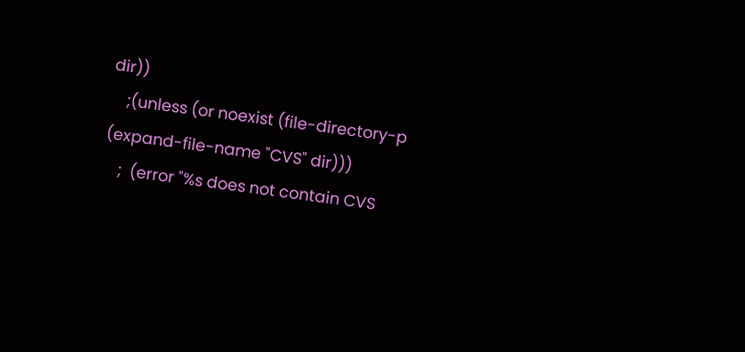dir))
    ;(unless (or noexist (file-directory-p (expand-file-name "CVS" dir)))
    ;  (error "%s does not contain CVS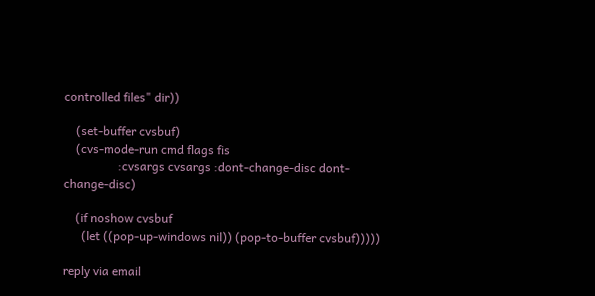controlled files" dir))

    (set-buffer cvsbuf)
    (cvs-mode-run cmd flags fis
                  :cvsargs cvsargs :dont-change-disc dont-change-disc)

    (if noshow cvsbuf
      (let ((pop-up-windows nil)) (pop-to-buffer cvsbuf)))))

reply via email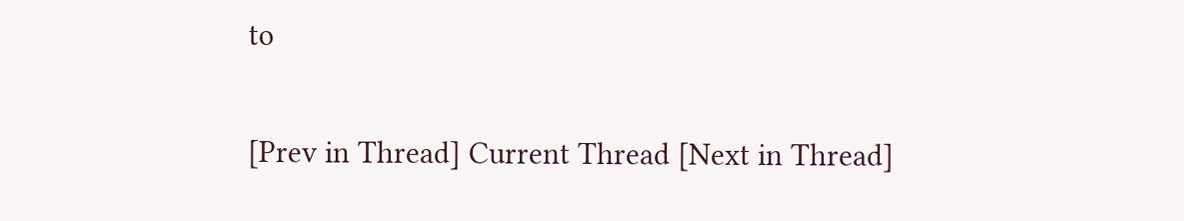to

[Prev in Thread] Current Thread [Next in Thread]